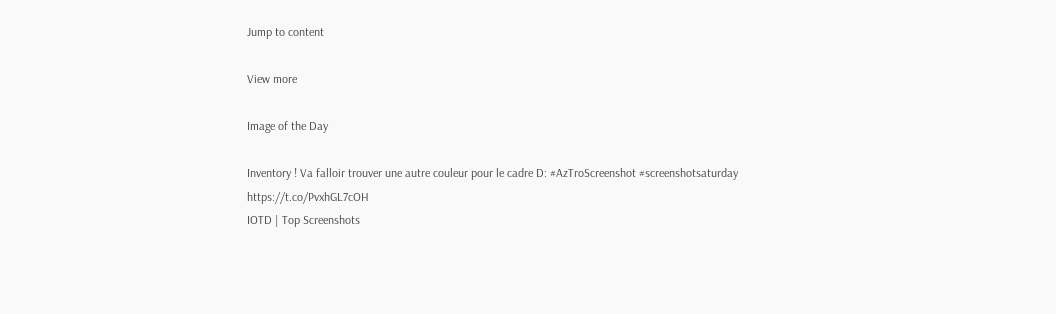Jump to content

View more

Image of the Day

Inventory ! Va falloir trouver une autre couleur pour le cadre D: #AzTroScreenshot #screenshotsaturday https://t.co/PvxhGL7cOH
IOTD | Top Screenshots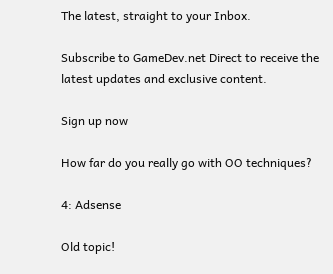The latest, straight to your Inbox.

Subscribe to GameDev.net Direct to receive the latest updates and exclusive content.

Sign up now

How far do you really go with OO techniques?

4: Adsense

Old topic!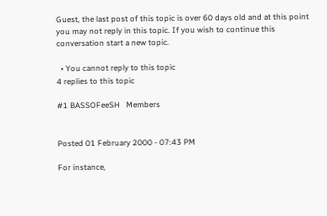Guest, the last post of this topic is over 60 days old and at this point you may not reply in this topic. If you wish to continue this conversation start a new topic.

  • You cannot reply to this topic
4 replies to this topic

#1 BASSOFeeSH   Members


Posted 01 February 2000 - 07:43 PM

For instance,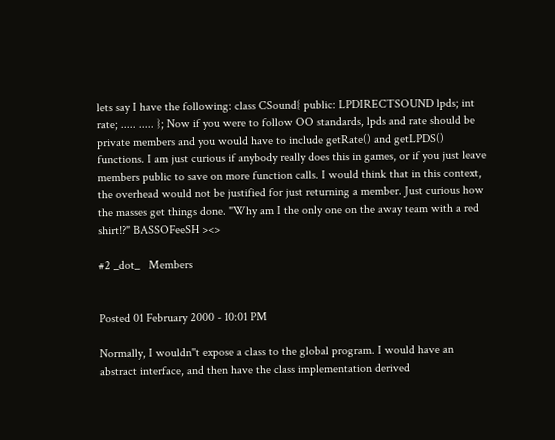lets say I have the following: class CSound{ public: LPDIRECTSOUND lpds; int rate; ..... ..... }; Now if you were to follow OO standards, lpds and rate should be private members and you would have to include getRate() and getLPDS() functions. I am just curious if anybody really does this in games, or if you just leave members public to save on more function calls. I would think that in this context, the overhead would not be justified for just returning a member. Just curious how the masses get things done. "Why am I the only one on the away team with a red shirt!?" BASSOFeeSH ><>

#2 _dot_   Members


Posted 01 February 2000 - 10:01 PM

Normally, I wouldn''t expose a class to the global program. I would have an abstract interface, and then have the class implementation derived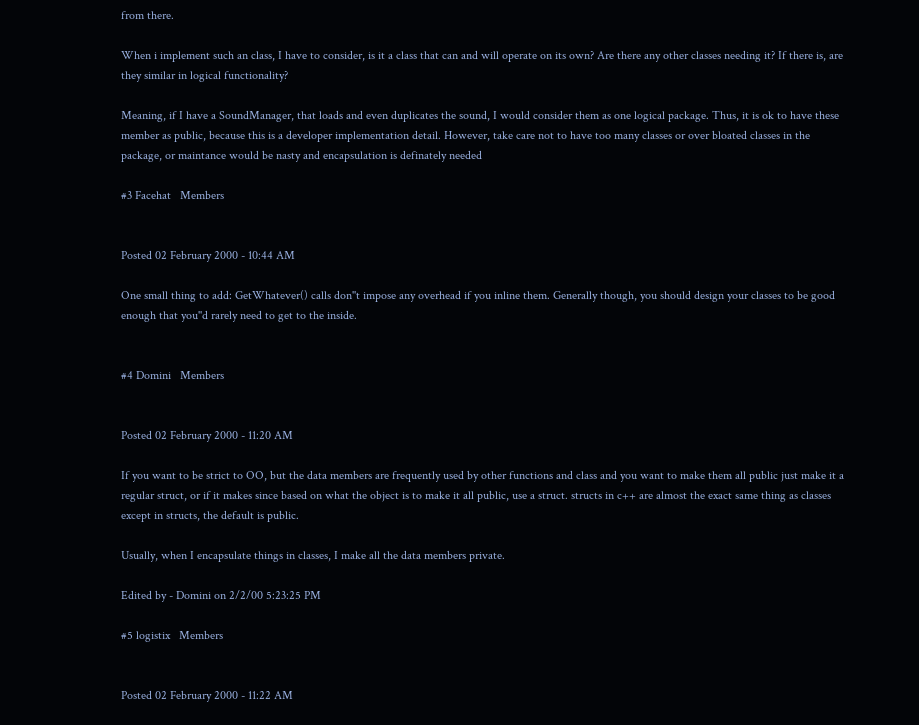from there.

When i implement such an class, I have to consider, is it a class that can and will operate on its own? Are there any other classes needing it? If there is, are they similar in logical functionality?

Meaning, if I have a SoundManager, that loads and even duplicates the sound, I would consider them as one logical package. Thus, it is ok to have these member as public, because this is a developer implementation detail. However, take care not to have too many classes or over bloated classes in the package, or maintance would be nasty and encapsulation is definately needed

#3 Facehat   Members


Posted 02 February 2000 - 10:44 AM

One small thing to add: GetWhatever() calls don''t impose any overhead if you inline them. Generally though, you should design your classes to be good enough that you''d rarely need to get to the inside.


#4 Domini   Members


Posted 02 February 2000 - 11:20 AM

If you want to be strict to OO, but the data members are frequently used by other functions and class and you want to make them all public just make it a regular struct, or if it makes since based on what the object is to make it all public, use a struct. structs in c++ are almost the exact same thing as classes except in structs, the default is public.

Usually, when I encapsulate things in classes, I make all the data members private.

Edited by - Domini on 2/2/00 5:23:25 PM

#5 logistix   Members


Posted 02 February 2000 - 11:22 AM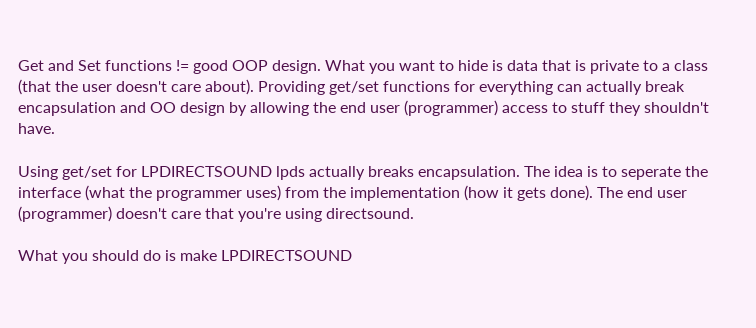Get and Set functions != good OOP design. What you want to hide is data that is private to a class (that the user doesn't care about). Providing get/set functions for everything can actually break encapsulation and OO design by allowing the end user (programmer) access to stuff they shouldn't have.

Using get/set for LPDIRECTSOUND lpds actually breaks encapsulation. The idea is to seperate the interface (what the programmer uses) from the implementation (how it gets done). The end user (programmer) doesn't care that you're using directsound.

What you should do is make LPDIRECTSOUND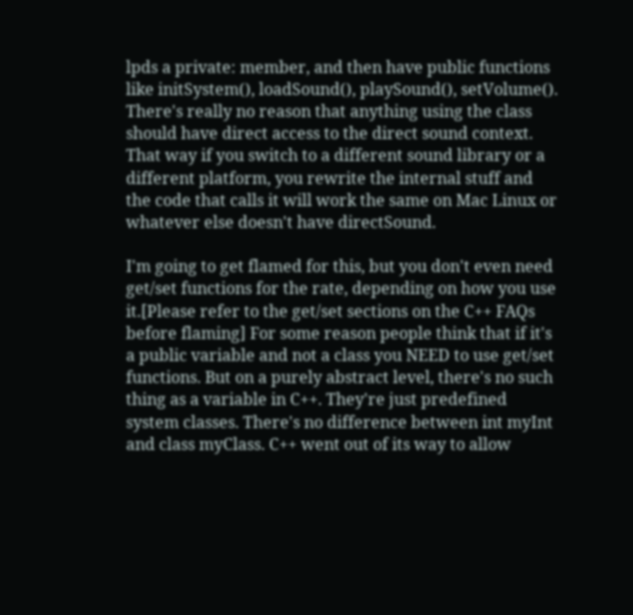lpds a private: member, and then have public functions like initSystem(), loadSound(), playSound(), setVolume(). There's really no reason that anything using the class should have direct access to the direct sound context. That way if you switch to a different sound library or a different platform, you rewrite the internal stuff and the code that calls it will work the same on Mac Linux or whatever else doesn't have directSound.

I'm going to get flamed for this, but you don't even need get/set functions for the rate, depending on how you use it.[Please refer to the get/set sections on the C++ FAQs before flaming] For some reason people think that if it's a public variable and not a class you NEED to use get/set functions. But on a purely abstract level, there's no such thing as a variable in C++. They're just predefined system classes. There's no difference between int myInt and class myClass. C++ went out of its way to allow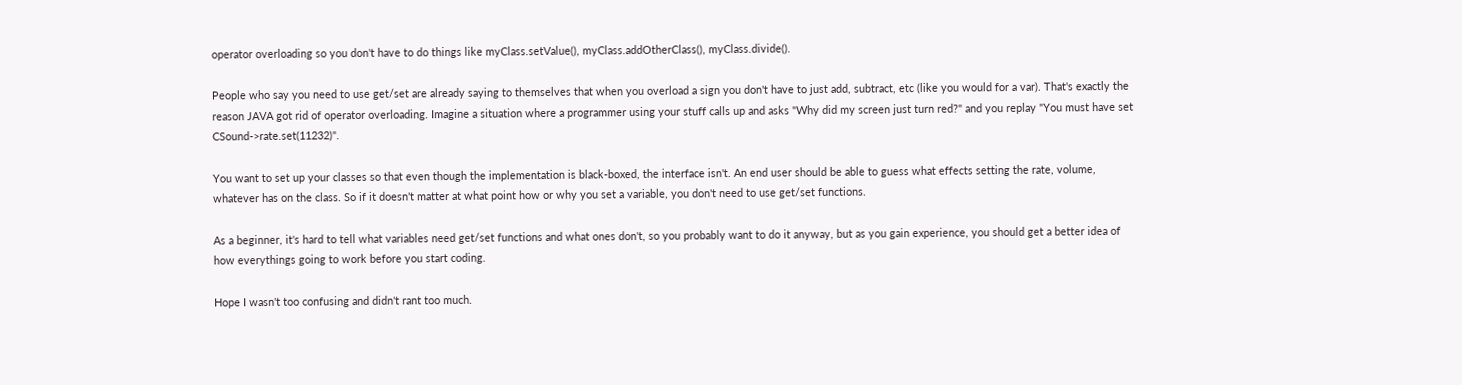operator overloading so you don't have to do things like myClass.setValue(), myClass.addOtherClass(), myClass.divide().

People who say you need to use get/set are already saying to themselves that when you overload a sign you don't have to just add, subtract, etc (like you would for a var). That's exactly the reason JAVA got rid of operator overloading. Imagine a situation where a programmer using your stuff calls up and asks "Why did my screen just turn red?" and you replay "You must have set CSound->rate.set(11232)".

You want to set up your classes so that even though the implementation is black-boxed, the interface isn't. An end user should be able to guess what effects setting the rate, volume, whatever has on the class. So if it doesn't matter at what point how or why you set a variable, you don't need to use get/set functions.

As a beginner, it's hard to tell what variables need get/set functions and what ones don't, so you probably want to do it anyway, but as you gain experience, you should get a better idea of how everythings going to work before you start coding.

Hope I wasn't too confusing and didn't rant too much.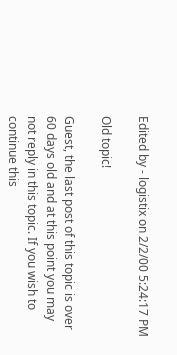Edited by - logistix on 2/2/00 5:24:17 PM

Old topic!

Guest, the last post of this topic is over 60 days old and at this point you may not reply in this topic. If you wish to continue this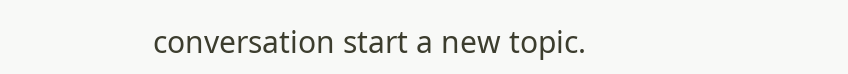conversation start a new topic.